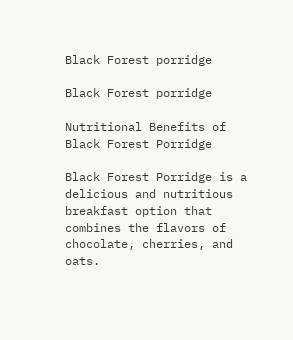Black Forest porridge

Black Forest porridge

Nutritional Benefits of Black Forest Porridge

Black Forest Porridge is a delicious and nutritious breakfast option that combines the flavors of chocolate, cherries, and oats.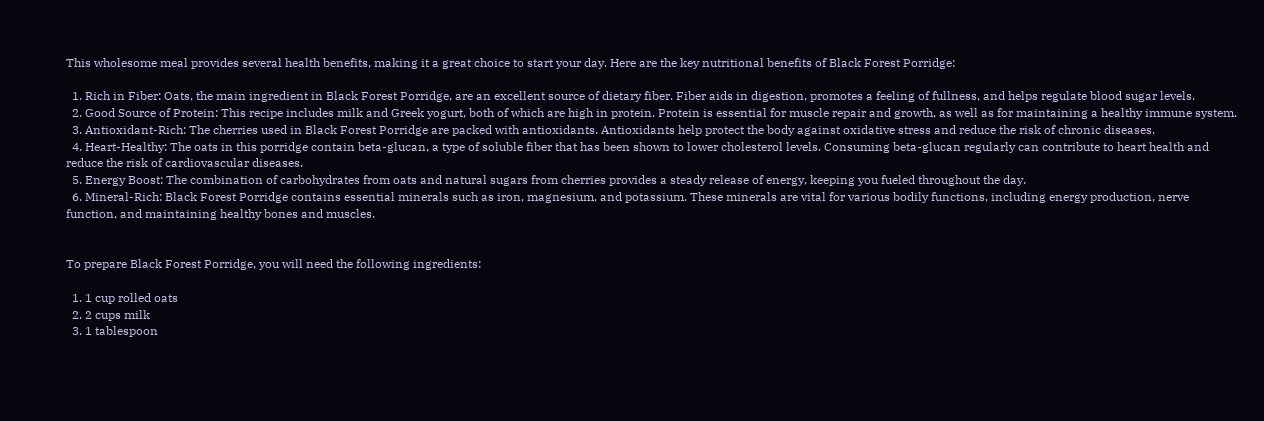This wholesome meal provides several health benefits, making it a great choice to start your day. Here are the key nutritional benefits of Black Forest Porridge:

  1. Rich in Fiber: Oats, the main ingredient in Black Forest Porridge, are an excellent source of dietary fiber. Fiber aids in digestion, promotes a feeling of fullness, and helps regulate blood sugar levels.
  2. Good Source of Protein: This recipe includes milk and Greek yogurt, both of which are high in protein. Protein is essential for muscle repair and growth, as well as for maintaining a healthy immune system.
  3. Antioxidant-Rich: The cherries used in Black Forest Porridge are packed with antioxidants. Antioxidants help protect the body against oxidative stress and reduce the risk of chronic diseases.
  4. Heart-Healthy: The oats in this porridge contain beta-glucan, a type of soluble fiber that has been shown to lower cholesterol levels. Consuming beta-glucan regularly can contribute to heart health and reduce the risk of cardiovascular diseases.
  5. Energy Boost: The combination of carbohydrates from oats and natural sugars from cherries provides a steady release of energy, keeping you fueled throughout the day.
  6. Mineral-Rich: Black Forest Porridge contains essential minerals such as iron, magnesium, and potassium. These minerals are vital for various bodily functions, including energy production, nerve function, and maintaining healthy bones and muscles.


To prepare Black Forest Porridge, you will need the following ingredients:

  1. 1 cup rolled oats
  2. 2 cups milk
  3. 1 tablespoon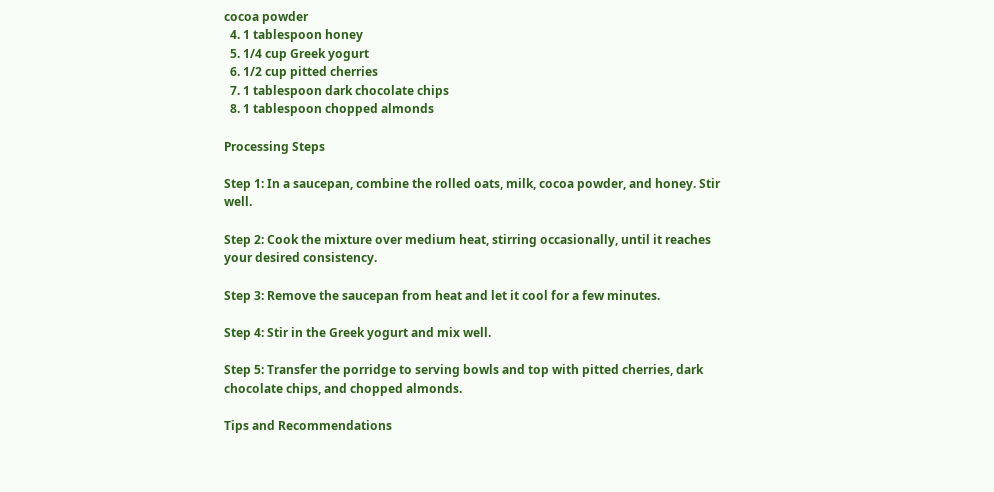cocoa powder
  4. 1 tablespoon honey
  5. 1/4 cup Greek yogurt
  6. 1/2 cup pitted cherries
  7. 1 tablespoon dark chocolate chips
  8. 1 tablespoon chopped almonds

Processing Steps

Step 1: In a saucepan, combine the rolled oats, milk, cocoa powder, and honey. Stir well.

Step 2: Cook the mixture over medium heat, stirring occasionally, until it reaches your desired consistency.

Step 3: Remove the saucepan from heat and let it cool for a few minutes.

Step 4: Stir in the Greek yogurt and mix well.

Step 5: Transfer the porridge to serving bowls and top with pitted cherries, dark chocolate chips, and chopped almonds.

Tips and Recommendations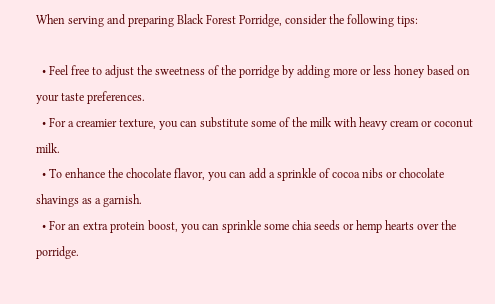When serving and preparing Black Forest Porridge, consider the following tips:

  • Feel free to adjust the sweetness of the porridge by adding more or less honey based on your taste preferences.
  • For a creamier texture, you can substitute some of the milk with heavy cream or coconut milk.
  • To enhance the chocolate flavor, you can add a sprinkle of cocoa nibs or chocolate shavings as a garnish.
  • For an extra protein boost, you can sprinkle some chia seeds or hemp hearts over the porridge.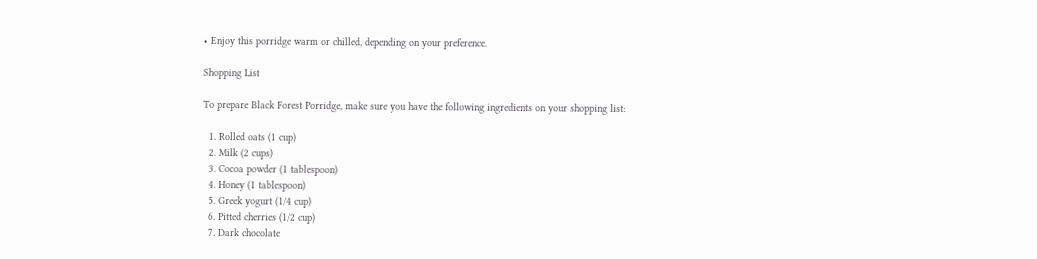• Enjoy this porridge warm or chilled, depending on your preference.

Shopping List

To prepare Black Forest Porridge, make sure you have the following ingredients on your shopping list:

  1. Rolled oats (1 cup)
  2. Milk (2 cups)
  3. Cocoa powder (1 tablespoon)
  4. Honey (1 tablespoon)
  5. Greek yogurt (1/4 cup)
  6. Pitted cherries (1/2 cup)
  7. Dark chocolate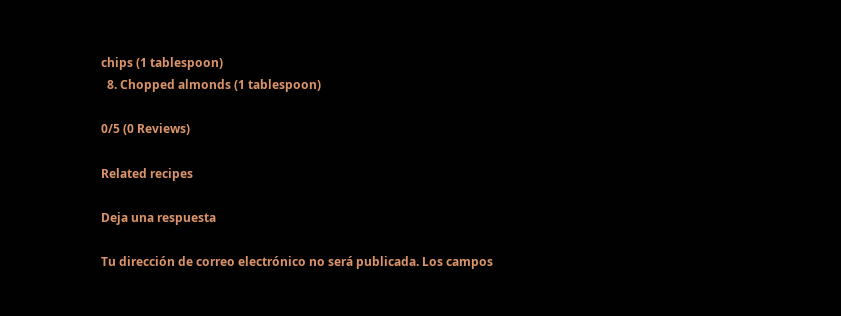chips (1 tablespoon)
  8. Chopped almonds (1 tablespoon)

0/5 (0 Reviews)

Related recipes

Deja una respuesta

Tu dirección de correo electrónico no será publicada. Los campos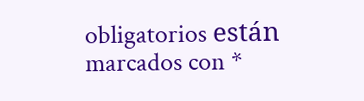obligatorios están marcados con *